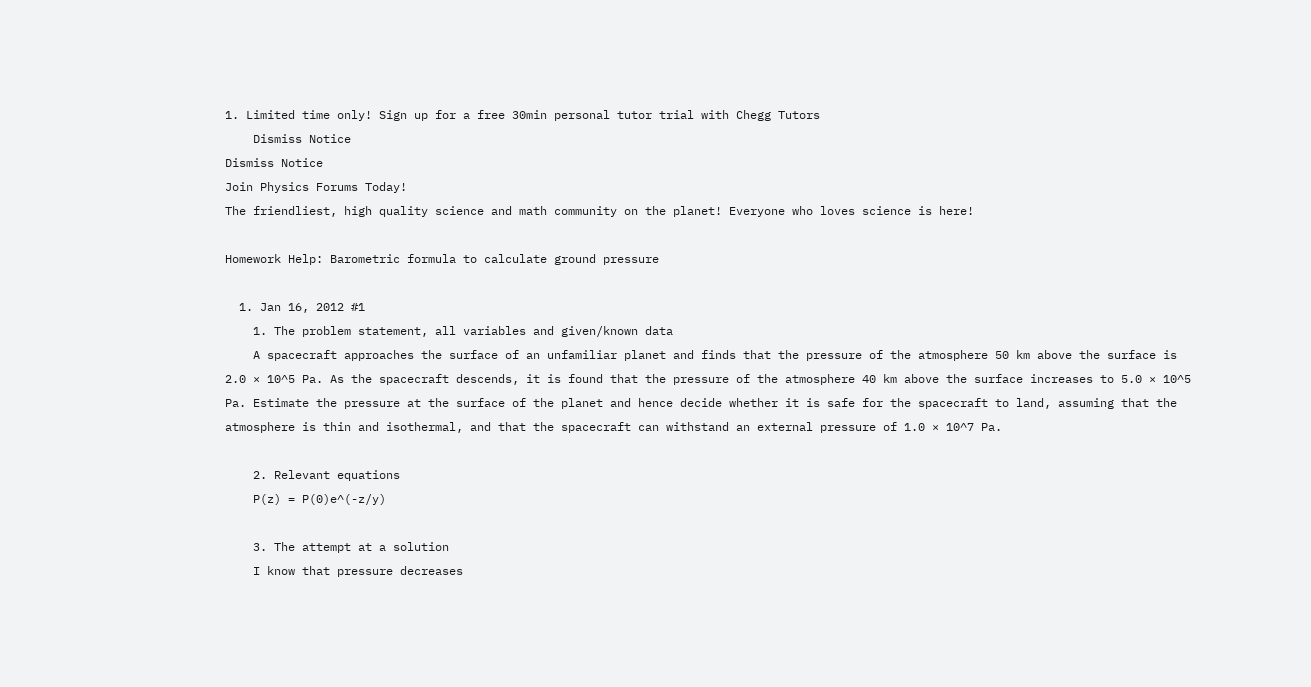1. Limited time only! Sign up for a free 30min personal tutor trial with Chegg Tutors
    Dismiss Notice
Dismiss Notice
Join Physics Forums Today!
The friendliest, high quality science and math community on the planet! Everyone who loves science is here!

Homework Help: Barometric formula to calculate ground pressure

  1. Jan 16, 2012 #1
    1. The problem statement, all variables and given/known data
    A spacecraft approaches the surface of an unfamiliar planet and finds that the pressure of the atmosphere 50 km above the surface is 2.0 × 10^5 Pa. As the spacecraft descends, it is found that the pressure of the atmosphere 40 km above the surface increases to 5.0 × 10^5 Pa. Estimate the pressure at the surface of the planet and hence decide whether it is safe for the spacecraft to land, assuming that the atmosphere is thin and isothermal, and that the spacecraft can withstand an external pressure of 1.0 × 10^7 Pa.

    2. Relevant equations
    P(z) = P(0)e^(-z/y)

    3. The attempt at a solution
    I know that pressure decreases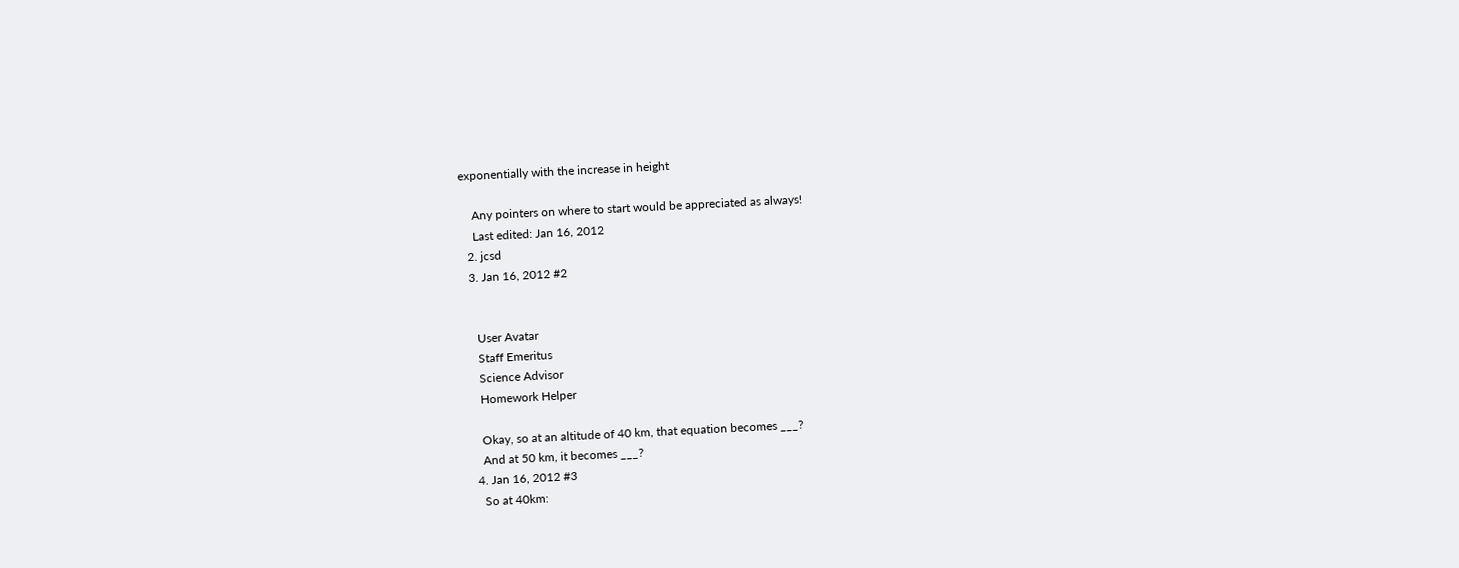exponentially with the increase in height

    Any pointers on where to start would be appreciated as always!
    Last edited: Jan 16, 2012
  2. jcsd
  3. Jan 16, 2012 #2


    User Avatar
    Staff Emeritus
    Science Advisor
    Homework Helper

    Okay, so at an altitude of 40 km, that equation becomes ___?
    And at 50 km, it becomes ___?
  4. Jan 16, 2012 #3
    So at 40km: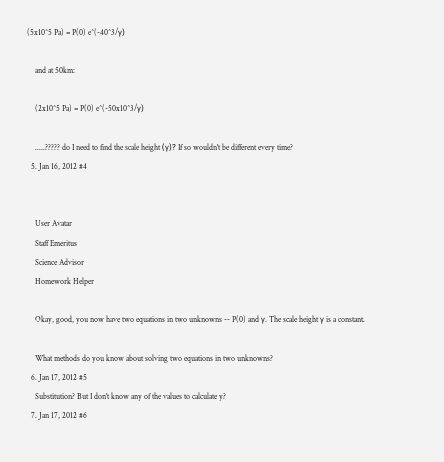(5x10^5 Pa) = P(0) e^(-40^3/γ)

    and at 50km:

    (2x10^5 Pa) = P(0) e^(-50x10^3/γ)

    .....????? do I need to find the scale height (γ)? If so wouldn't be different every time?
  5. Jan 16, 2012 #4


    User Avatar
    Staff Emeritus
    Science Advisor
    Homework Helper

    Okay, good, you now have two equations in two unknowns -- P(0) and γ. The scale height γ is a constant.

    What methods do you know about solving two equations in two unknowns?
  6. Jan 17, 2012 #5
    Substitution? But I don't know any of the values to calculate y?
  7. Jan 17, 2012 #6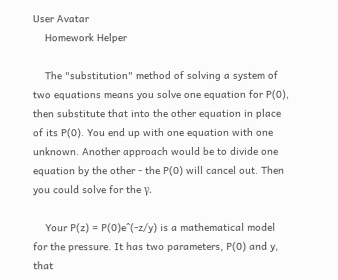User Avatar
    Homework Helper

    The "substitution" method of solving a system of two equations means you solve one equation for P(0), then substitute that into the other equation in place of its P(0). You end up with one equation with one unknown. Another approach would be to divide one equation by the other - the P(0) will cancel out. Then you could solve for the γ.

    Your P(z) = P(0)e^(-z/y) is a mathematical model for the pressure. It has two parameters, P(0) and y, that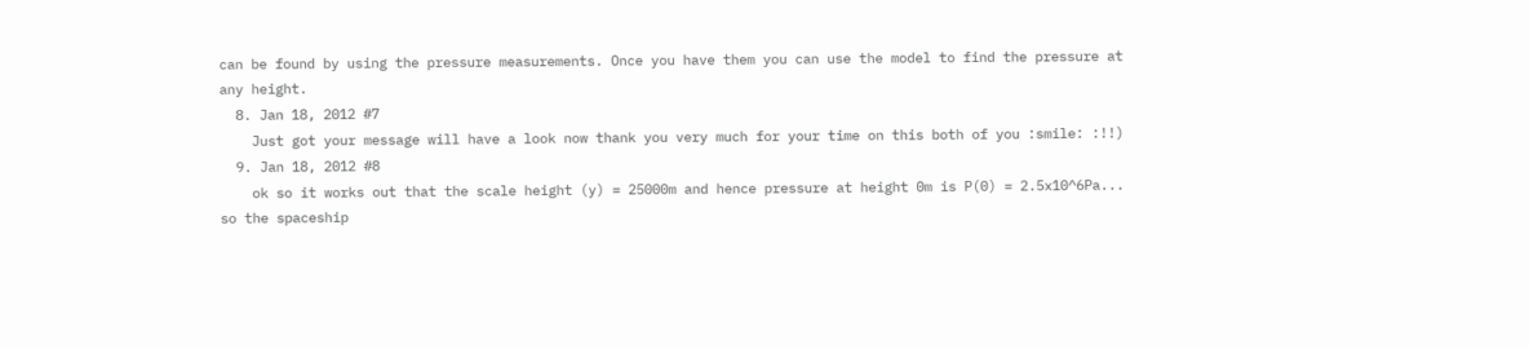can be found by using the pressure measurements. Once you have them you can use the model to find the pressure at any height.
  8. Jan 18, 2012 #7
    Just got your message will have a look now thank you very much for your time on this both of you :smile: :!!)
  9. Jan 18, 2012 #8
    ok so it works out that the scale height (y) = 25000m and hence pressure at height 0m is P(0) = 2.5x10^6Pa... so the spaceship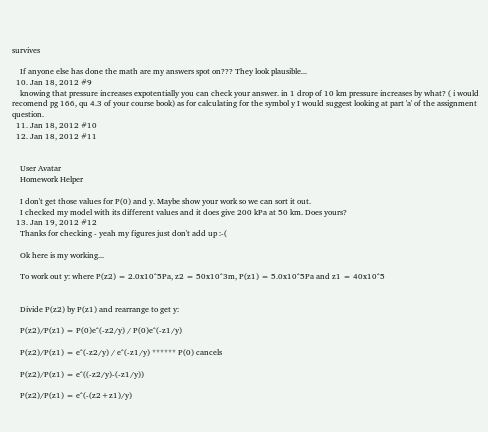survives

    If anyone else has done the math are my answers spot on??? They look plausible...
  10. Jan 18, 2012 #9
    knowing that pressure increases expotentially you can check your answer. in 1 drop of 10 km pressure increases by what? ( i would recomend pg 166, qu 4.3 of your course book) as for calculating for the symbol y I would suggest looking at part 'a' of the assignment question.
  11. Jan 18, 2012 #10
  12. Jan 18, 2012 #11


    User Avatar
    Homework Helper

    I don't get those values for P(0) and y. Maybe show your work so we can sort it out.
    I checked my model with its different values and it does give 200 kPa at 50 km. Does yours?
  13. Jan 19, 2012 #12
    Thanks for checking - yeah my figures just don't add up :-(

    Ok here is my working...

    To work out y: where P(z2) = 2.0x10^5Pa, z2 = 50x10^3m, P(z1) = 5.0x10^5Pa and z1 = 40x10^5


    Divide P(z2) by P(z1) and rearrange to get y:

    P(z2)/P(z1) = P(0)e^(-z2/y) / P(0)e^(-z1/y)

    P(z2)/P(z1) = e^(-z2/y) / e^(-z1/y) ****** P(0) cancels

    P(z2)/P(z1) = e^((-z2/y)-(-z1/y))

    P(z2)/P(z1) = e^(-(z2+z1)/y)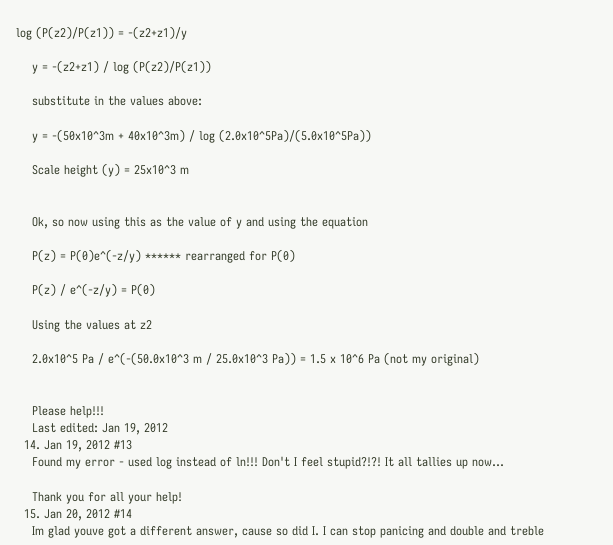log (P(z2)/P(z1)) = -(z2+z1)/y

    y = -(z2+z1) / log (P(z2)/P(z1))

    substitute in the values above:

    y = -(50x10^3m + 40x10^3m) / log (2.0x10^5Pa)/(5.0x10^5Pa))

    Scale height (y) = 25x10^3 m


    Ok, so now using this as the value of y and using the equation

    P(z) = P(0)e^(-z/y) ****** rearranged for P(0)

    P(z) / e^(-z/y) = P(0)

    Using the values at z2

    2.0x10^5 Pa / e^(-(50.0x10^3 m / 25.0x10^3 Pa)) = 1.5 x 10^6 Pa (not my original)


    Please help!!!
    Last edited: Jan 19, 2012
  14. Jan 19, 2012 #13
    Found my error - used log instead of ln!!! Don't I feel stupid?!?! It all tallies up now...

    Thank you for all your help!
  15. Jan 20, 2012 #14
    Im glad youve got a different answer, cause so did I. I can stop panicing and double and treble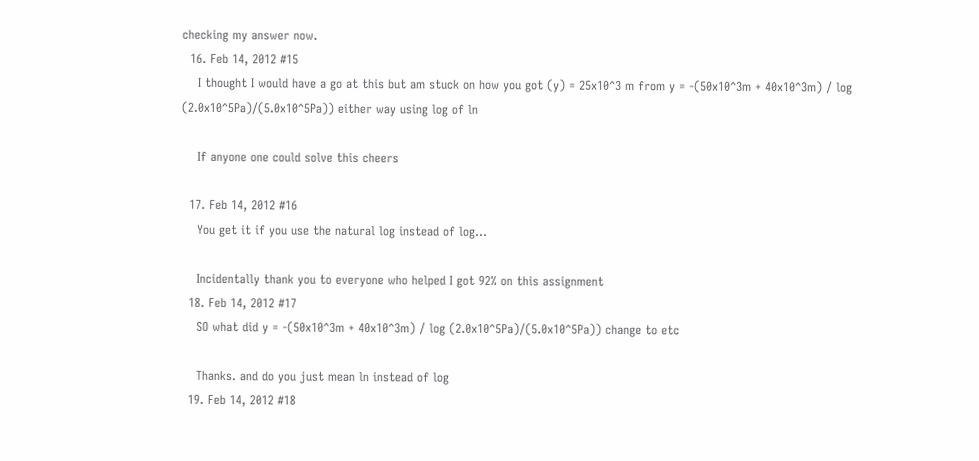checking my answer now.
  16. Feb 14, 2012 #15
    I thought I would have a go at this but am stuck on how you got (y) = 25x10^3 m from y = -(50x10^3m + 40x10^3m) / log (2.0x10^5Pa)/(5.0x10^5Pa)) either way using log of ln

    If anyone one could solve this cheers

  17. Feb 14, 2012 #16
    You get it if you use the natural log instead of log...

    Incidentally thank you to everyone who helped I got 92% on this assignment
  18. Feb 14, 2012 #17
    SO what did y = -(50x10^3m + 40x10^3m) / log (2.0x10^5Pa)/(5.0x10^5Pa)) change to etc

    Thanks. and do you just mean ln instead of log
  19. Feb 14, 2012 #18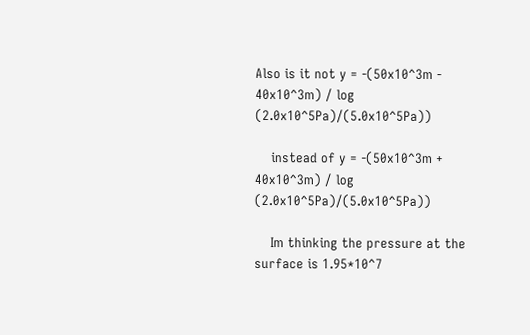Also is it not y = -(50x10^3m - 40x10^3m) / log (2.0x10^5Pa)/(5.0x10^5Pa))

    instead of y = -(50x10^3m + 40x10^3m) / log (2.0x10^5Pa)/(5.0x10^5Pa))

    Im thinking the pressure at the surface is 1.95*10^7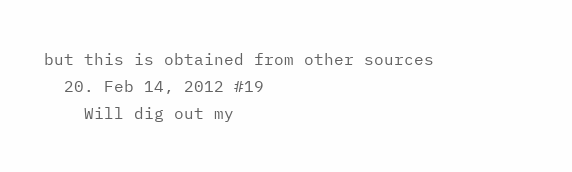but this is obtained from other sources
  20. Feb 14, 2012 #19
    Will dig out my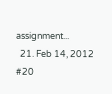assignment...
  21. Feb 14, 2012 #20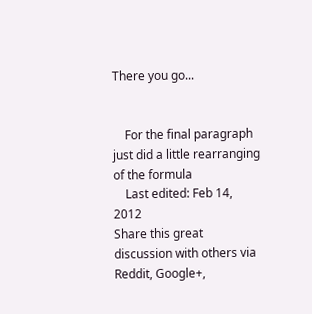There you go...


    For the final paragraph just did a little rearranging of the formula
    Last edited: Feb 14, 2012
Share this great discussion with others via Reddit, Google+,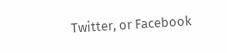Twitter, or Facebook